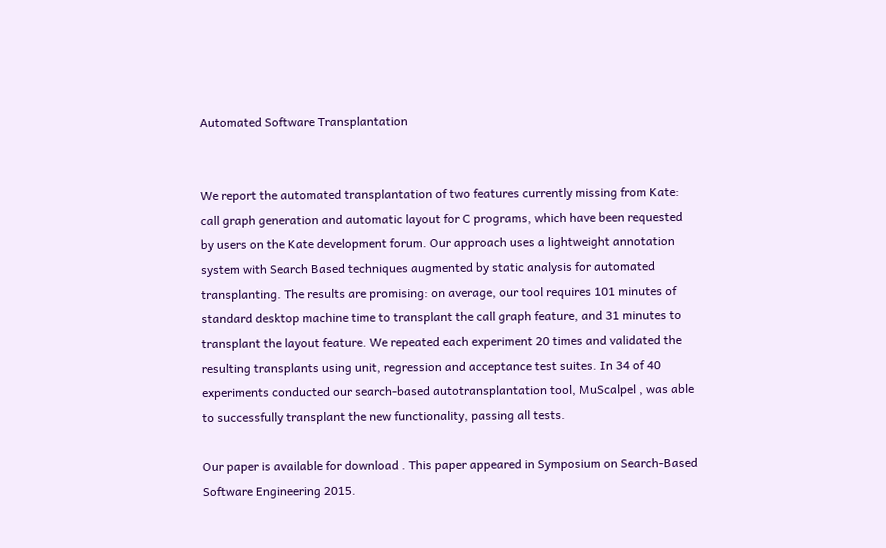Automated Software Transplantation


We report the automated transplantation of two features currently missing from Kate: call graph generation and automatic layout for C programs, which have been requested by users on the Kate development forum. Our approach uses a lightweight annotation system with Search Based techniques augmented by static analysis for automated transplanting. The results are promising: on average, our tool requires 101 minutes of standard desktop machine time to transplant the call graph feature, and 31 minutes to transplant the layout feature. We repeated each experiment 20 times and validated the resulting transplants using unit, regression and acceptance test suites. In 34 of 40 experiments conducted our search-based autotransplantation tool, MuScalpel , was able to successfully transplant the new functionality, passing all tests.

Our paper is available for download . This paper appeared in Symposium on Search-Based Software Engineering 2015.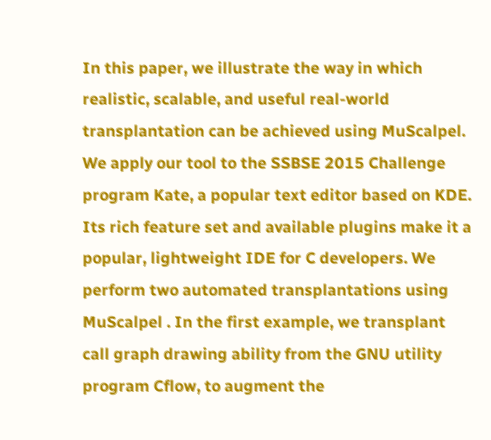In this paper, we illustrate the way in which realistic, scalable, and useful real-world transplantation can be achieved using MuScalpel. We apply our tool to the SSBSE 2015 Challenge program Kate, a popular text editor based on KDE. Its rich feature set and available plugins make it a popular, lightweight IDE for C developers. We perform two automated transplantations using MuScalpel . In the first example, we transplant call graph drawing ability from the GNU utility program Cflow, to augment the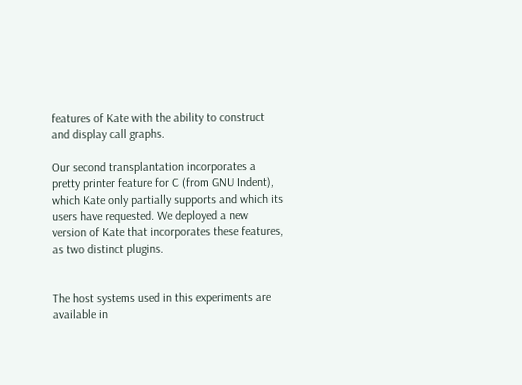features of Kate with the ability to construct and display call graphs.

Our second transplantation incorporates a pretty printer feature for C (from GNU Indent), which Kate only partially supports and which its users have requested. We deployed a new version of Kate that incorporates these features, as two distinct plugins.


The host systems used in this experiments are available in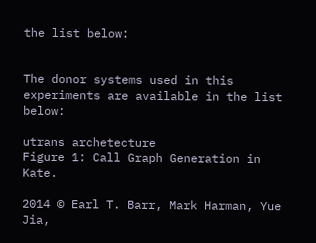the list below:


The donor systems used in this experiments are available in the list below:

utrans archetecture
Figure 1: Call Graph Generation in Kate.

2014 © Earl T. Barr, Mark Harman, Yue Jia,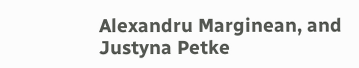Alexandru Marginean, and Justyna Petke